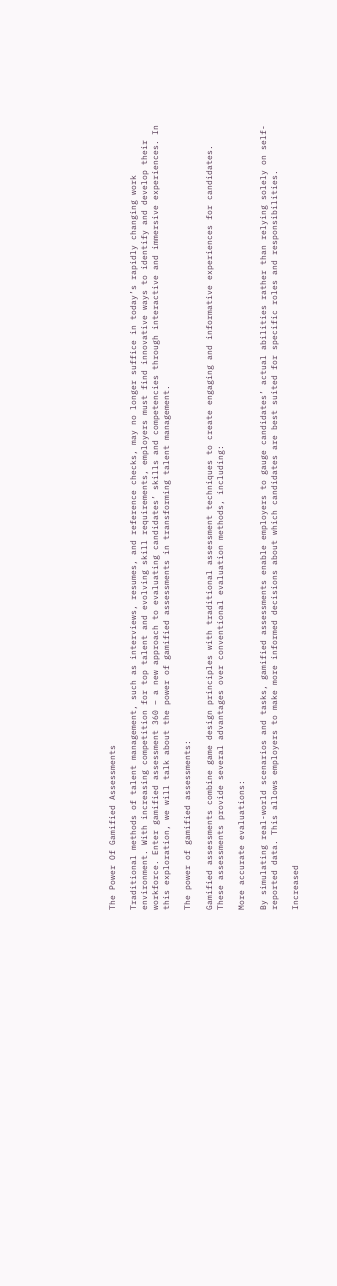The Power Of Gamified Assessments

Traditional methods of talent management, such as interviews, resumes, and reference checks, may no longer suffice in today’s rapidly changing work environment. With increasing competition for top talent and evolving skill requirements, employers must find innovative ways to identify and develop their workforce. Enter gamified assessment 360 – a new approach to evaluating candidates’ skills and competencies through interactive and immersive experiences. In this exploration, we will talk about the power of gamified assessments in transforming talent management.

The power of gamified assessments:

Gamified assessments combine game design principles with traditional assessment techniques to create engaging and informative experiences for candidates. These assessments provide several advantages over conventional evaluation methods, including:

More accurate evaluations:

By simulating real-world scenarios and tasks, gamified assessments enable employers to gauge candidates’ actual abilities rather than relying solely on self-reported data. This allows employers to make more informed decisions about which candidates are best suited for specific roles and responsibilities.

Increased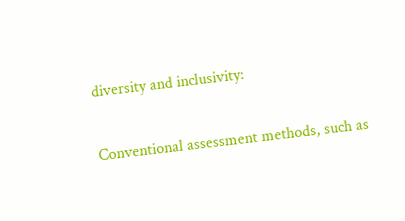diversity and inclusivity:

Conventional assessment methods, such as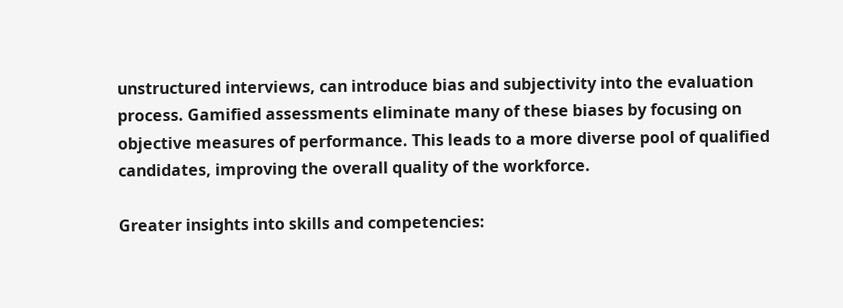unstructured interviews, can introduce bias and subjectivity into the evaluation process. Gamified assessments eliminate many of these biases by focusing on objective measures of performance. This leads to a more diverse pool of qualified candidates, improving the overall quality of the workforce.

Greater insights into skills and competencies: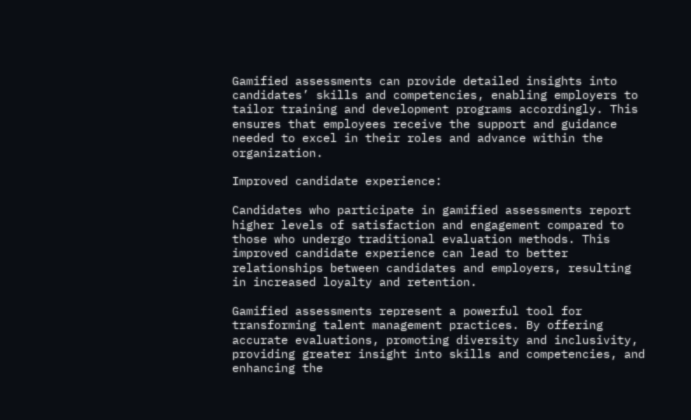Gamified assessments can provide detailed insights into candidates’ skills and competencies, enabling employers to tailor training and development programs accordingly. This ensures that employees receive the support and guidance needed to excel in their roles and advance within the organization.

Improved candidate experience:

Candidates who participate in gamified assessments report higher levels of satisfaction and engagement compared to those who undergo traditional evaluation methods. This improved candidate experience can lead to better relationships between candidates and employers, resulting in increased loyalty and retention.

Gamified assessments represent a powerful tool for transforming talent management practices. By offering accurate evaluations, promoting diversity and inclusivity, providing greater insight into skills and competencies, and enhancing the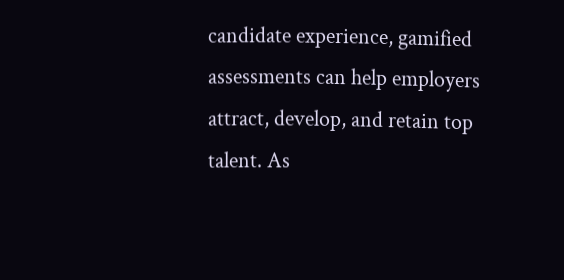candidate experience, gamified assessments can help employers attract, develop, and retain top talent. As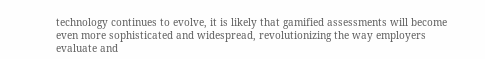technology continues to evolve, it is likely that gamified assessments will become even more sophisticated and widespread, revolutionizing the way employers evaluate and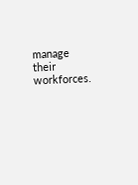manage their workforces.